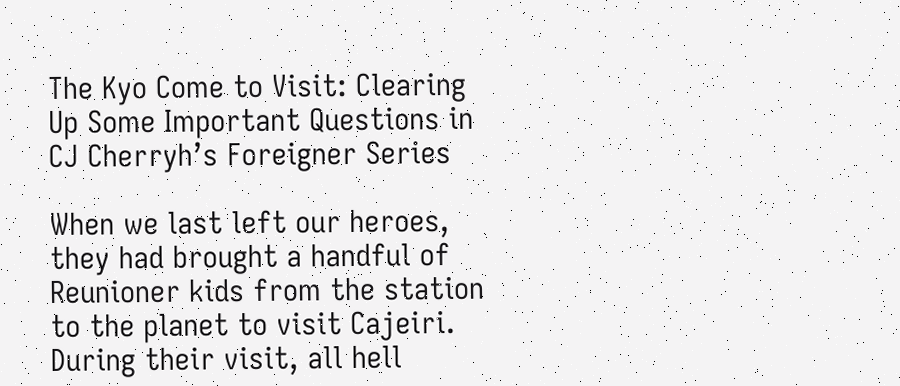The Kyo Come to Visit: Clearing Up Some Important Questions in CJ Cherryh’s Foreigner Series

When we last left our heroes, they had brought a handful of Reunioner kids from the station to the planet to visit Cajeiri. During their visit, all hell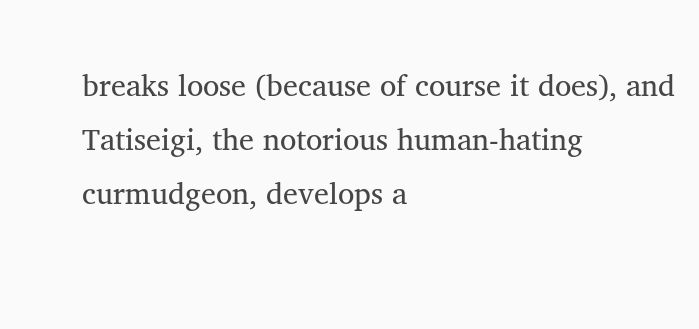breaks loose (because of course it does), and Tatiseigi, the notorious human-hating curmudgeon, develops a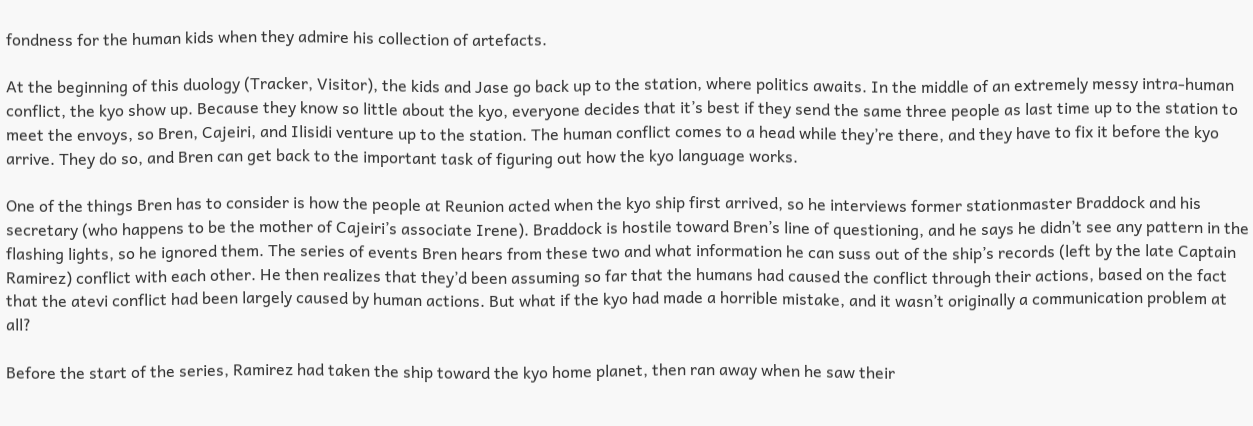fondness for the human kids when they admire his collection of artefacts.

At the beginning of this duology (Tracker, Visitor), the kids and Jase go back up to the station, where politics awaits. In the middle of an extremely messy intra-human conflict, the kyo show up. Because they know so little about the kyo, everyone decides that it’s best if they send the same three people as last time up to the station to meet the envoys, so Bren, Cajeiri, and Ilisidi venture up to the station. The human conflict comes to a head while they’re there, and they have to fix it before the kyo arrive. They do so, and Bren can get back to the important task of figuring out how the kyo language works.

One of the things Bren has to consider is how the people at Reunion acted when the kyo ship first arrived, so he interviews former stationmaster Braddock and his secretary (who happens to be the mother of Cajeiri’s associate Irene). Braddock is hostile toward Bren’s line of questioning, and he says he didn’t see any pattern in the flashing lights, so he ignored them. The series of events Bren hears from these two and what information he can suss out of the ship’s records (left by the late Captain Ramirez) conflict with each other. He then realizes that they’d been assuming so far that the humans had caused the conflict through their actions, based on the fact that the atevi conflict had been largely caused by human actions. But what if the kyo had made a horrible mistake, and it wasn’t originally a communication problem at all?

Before the start of the series, Ramirez had taken the ship toward the kyo home planet, then ran away when he saw their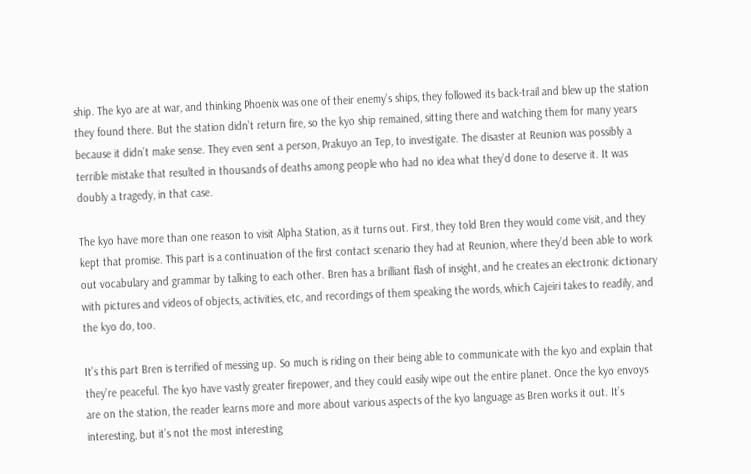ship. The kyo are at war, and thinking Phoenix was one of their enemy’s ships, they followed its back-trail and blew up the station they found there. But the station didn’t return fire, so the kyo ship remained, sitting there and watching them for many years because it didn’t make sense. They even sent a person, Prakuyo an Tep, to investigate. The disaster at Reunion was possibly a terrible mistake that resulted in thousands of deaths among people who had no idea what they’d done to deserve it. It was doubly a tragedy, in that case.

The kyo have more than one reason to visit Alpha Station, as it turns out. First, they told Bren they would come visit, and they kept that promise. This part is a continuation of the first contact scenario they had at Reunion, where they’d been able to work out vocabulary and grammar by talking to each other. Bren has a brilliant flash of insight, and he creates an electronic dictionary with pictures and videos of objects, activities, etc, and recordings of them speaking the words, which Cajeiri takes to readily, and the kyo do, too.

It’s this part Bren is terrified of messing up. So much is riding on their being able to communicate with the kyo and explain that they’re peaceful. The kyo have vastly greater firepower, and they could easily wipe out the entire planet. Once the kyo envoys are on the station, the reader learns more and more about various aspects of the kyo language as Bren works it out. It’s interesting, but it’s not the most interesting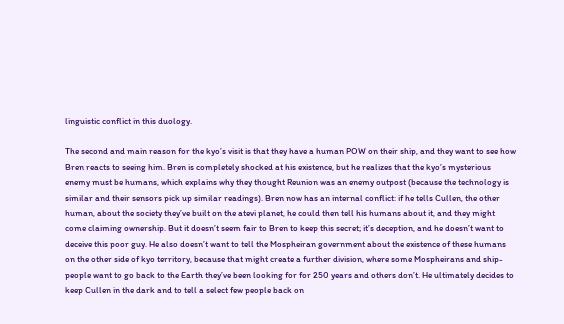linguistic conflict in this duology.

The second and main reason for the kyo’s visit is that they have a human POW on their ship, and they want to see how Bren reacts to seeing him. Bren is completely shocked at his existence, but he realizes that the kyo’s mysterious enemy must be humans, which explains why they thought Reunion was an enemy outpost (because the technology is similar and their sensors pick up similar readings). Bren now has an internal conflict: if he tells Cullen, the other human, about the society they’ve built on the atevi planet, he could then tell his humans about it, and they might come claiming ownership. But it doesn’t seem fair to Bren to keep this secret; it’s deception, and he doesn’t want to deceive this poor guy. He also doesn’t want to tell the Mospheiran government about the existence of these humans on the other side of kyo territory, because that might create a further division, where some Mospheirans and ship-people want to go back to the Earth they’ve been looking for for 250 years and others don’t. He ultimately decides to keep Cullen in the dark and to tell a select few people back on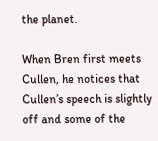the planet.

When Bren first meets Cullen, he notices that Cullen’s speech is slightly off and some of the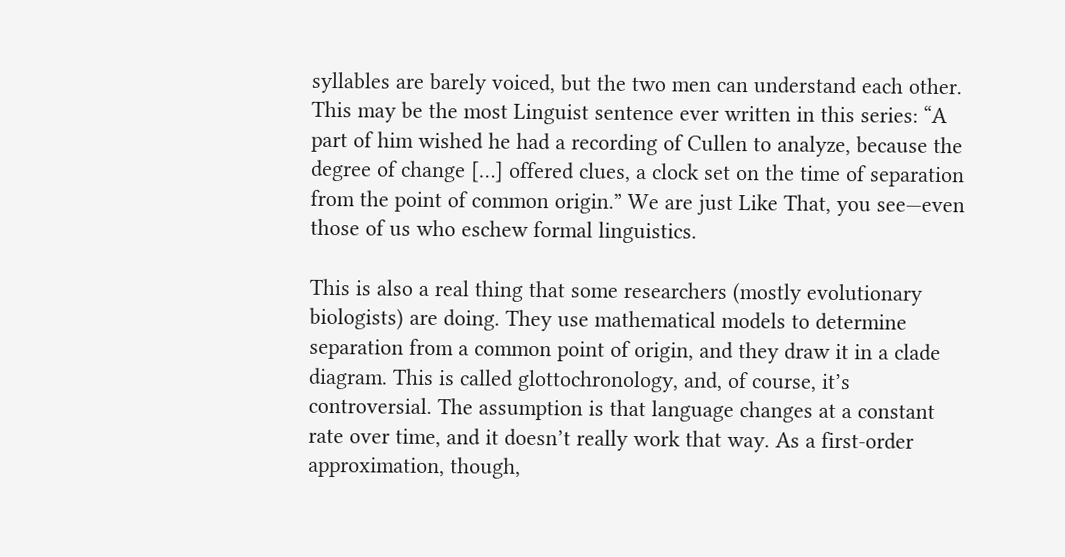syllables are barely voiced, but the two men can understand each other. This may be the most Linguist sentence ever written in this series: “A part of him wished he had a recording of Cullen to analyze, because the degree of change […] offered clues, a clock set on the time of separation from the point of common origin.” We are just Like That, you see—even those of us who eschew formal linguistics.

This is also a real thing that some researchers (mostly evolutionary biologists) are doing. They use mathematical models to determine separation from a common point of origin, and they draw it in a clade diagram. This is called glottochronology, and, of course, it’s controversial. The assumption is that language changes at a constant rate over time, and it doesn’t really work that way. As a first-order approximation, though,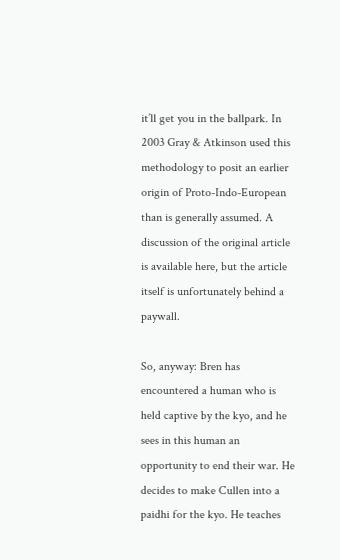it’ll get you in the ballpark. In 2003 Gray & Atkinson used this methodology to posit an earlier origin of Proto-Indo-European than is generally assumed. A discussion of the original article is available here, but the article itself is unfortunately behind a paywall.

So, anyway: Bren has encountered a human who is held captive by the kyo, and he sees in this human an opportunity to end their war. He decides to make Cullen into a paidhi for the kyo. He teaches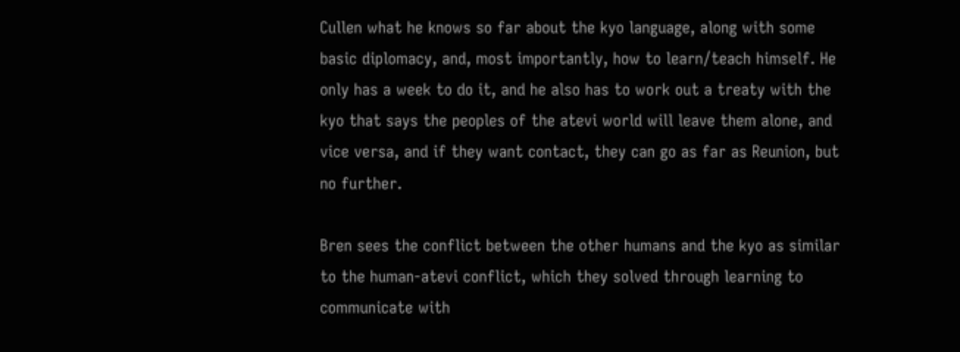Cullen what he knows so far about the kyo language, along with some basic diplomacy, and, most importantly, how to learn/teach himself. He only has a week to do it, and he also has to work out a treaty with the kyo that says the peoples of the atevi world will leave them alone, and vice versa, and if they want contact, they can go as far as Reunion, but no further.

Bren sees the conflict between the other humans and the kyo as similar to the human-atevi conflict, which they solved through learning to communicate with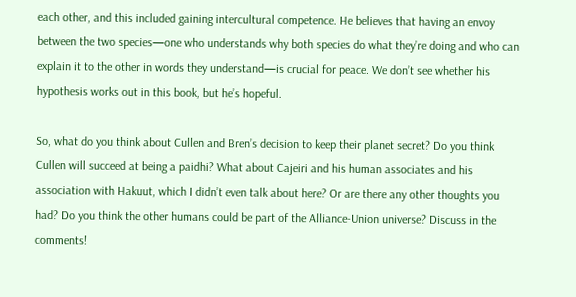each other, and this included gaining intercultural competence. He believes that having an envoy between the two species—one who understands why both species do what they’re doing and who can explain it to the other in words they understand—is crucial for peace. We don’t see whether his hypothesis works out in this book, but he’s hopeful.

So, what do you think about Cullen and Bren’s decision to keep their planet secret? Do you think Cullen will succeed at being a paidhi? What about Cajeiri and his human associates and his association with Hakuut, which I didn’t even talk about here? Or are there any other thoughts you had? Do you think the other humans could be part of the Alliance-Union universe? Discuss in the comments!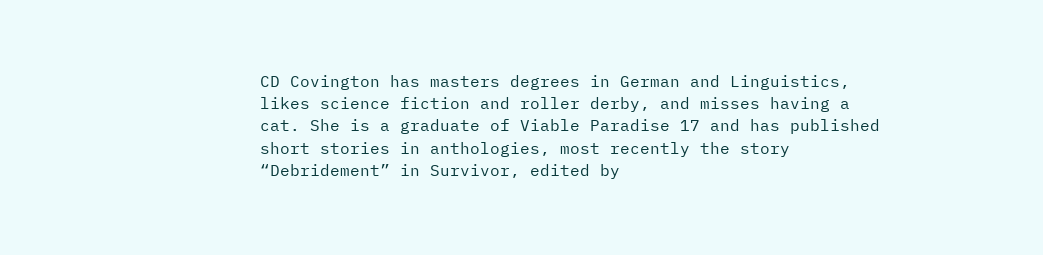CD Covington has masters degrees in German and Linguistics, likes science fiction and roller derby, and misses having a cat. She is a graduate of Viable Paradise 17 and has published short stories in anthologies, most recently the story “Debridement” in Survivor, edited by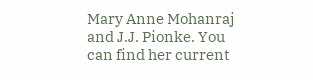Mary Anne Mohanraj and J.J. Pionke. You can find her current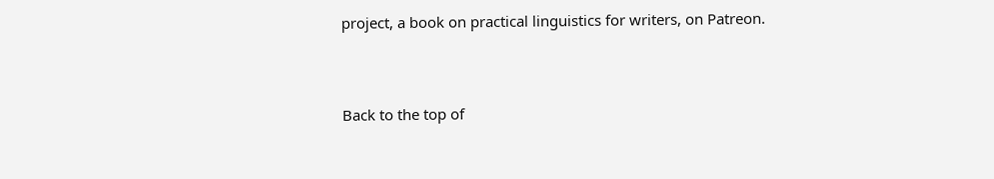project, a book on practical linguistics for writers, on Patreon.



Back to the top of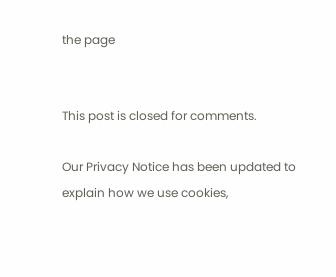the page


This post is closed for comments.

Our Privacy Notice has been updated to explain how we use cookies,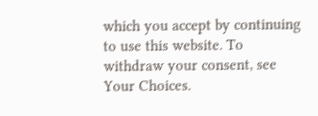which you accept by continuing to use this website. To withdraw your consent, see Your Choices.